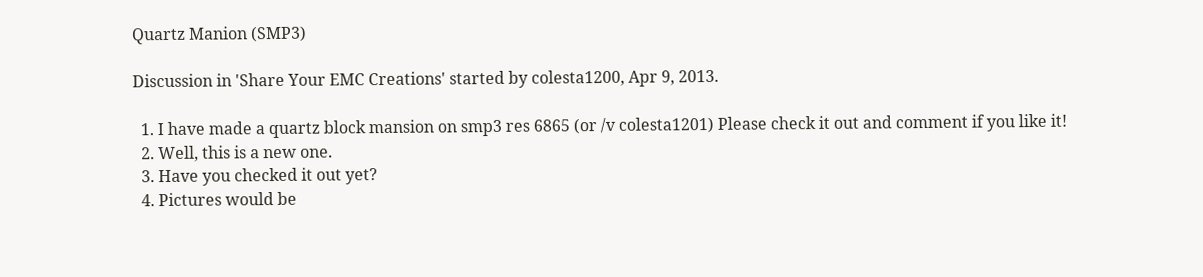Quartz Manion (SMP3)

Discussion in 'Share Your EMC Creations' started by colesta1200, Apr 9, 2013.

  1. I have made a quartz block mansion on smp3 res 6865 (or /v colesta1201) Please check it out and comment if you like it!
  2. Well, this is a new one.
  3. Have you checked it out yet?
  4. Pictures would be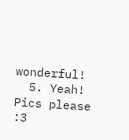wonderful!
  5. Yeah! Pics please :3